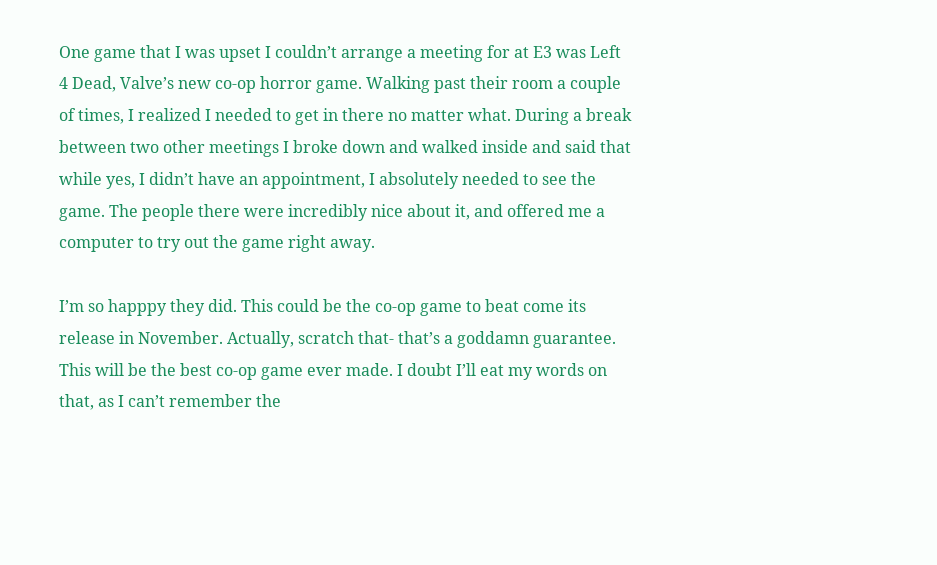One game that I was upset I couldn’t arrange a meeting for at E3 was Left 4 Dead, Valve’s new co-op horror game. Walking past their room a couple of times, I realized I needed to get in there no matter what. During a break between two other meetings I broke down and walked inside and said that while yes, I didn’t have an appointment, I absolutely needed to see the game. The people there were incredibly nice about it, and offered me a computer to try out the game right away.

I’m so happpy they did. This could be the co-op game to beat come its release in November. Actually, scratch that- that’s a goddamn guarantee. This will be the best co-op game ever made. I doubt I’ll eat my words on that, as I can’t remember the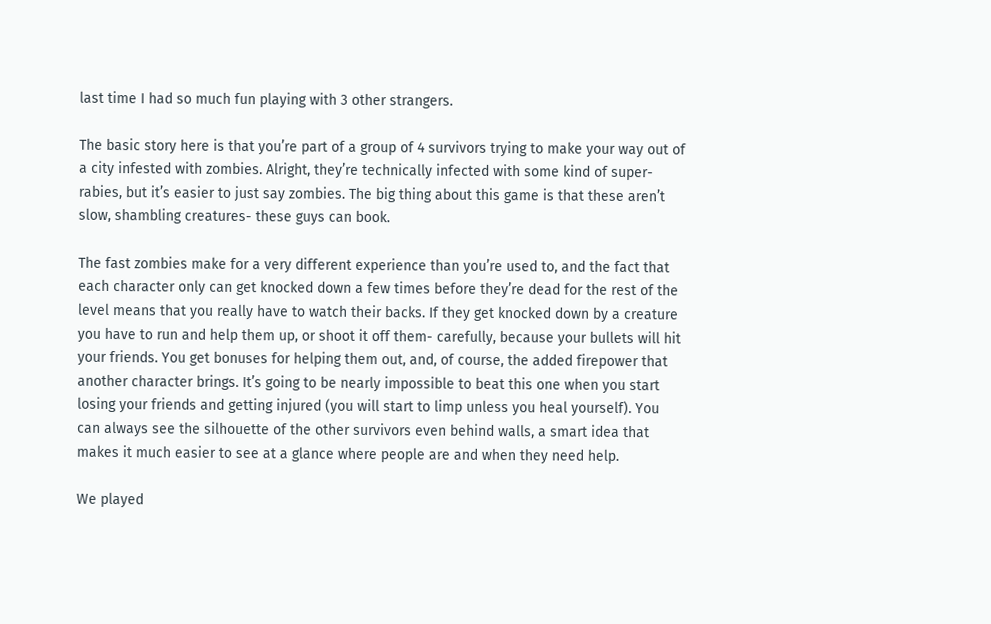last time I had so much fun playing with 3 other strangers.

The basic story here is that you’re part of a group of 4 survivors trying to make your way out of a city infested with zombies. Alright, they’re technically infected with some kind of super-rabies, but it’s easier to just say zombies. The big thing about this game is that these aren’t slow, shambling creatures- these guys can book.

The fast zombies make for a very different experience than you’re used to, and the fact that each character only can get knocked down a few times before they’re dead for the rest of the level means that you really have to watch their backs. If they get knocked down by a creature you have to run and help them up, or shoot it off them- carefully, because your bullets will hit your friends. You get bonuses for helping them out, and, of course, the added firepower that another character brings. It’s going to be nearly impossible to beat this one when you start losing your friends and getting injured (you will start to limp unless you heal yourself). You can always see the silhouette of the other survivors even behind walls, a smart idea that makes it much easier to see at a glance where people are and when they need help.

We played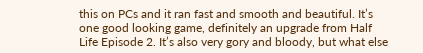this on PCs and it ran fast and smooth and beautiful. It’s one good looking game, definitely an upgrade from Half Life Episode 2. It’s also very gory and bloody, but what else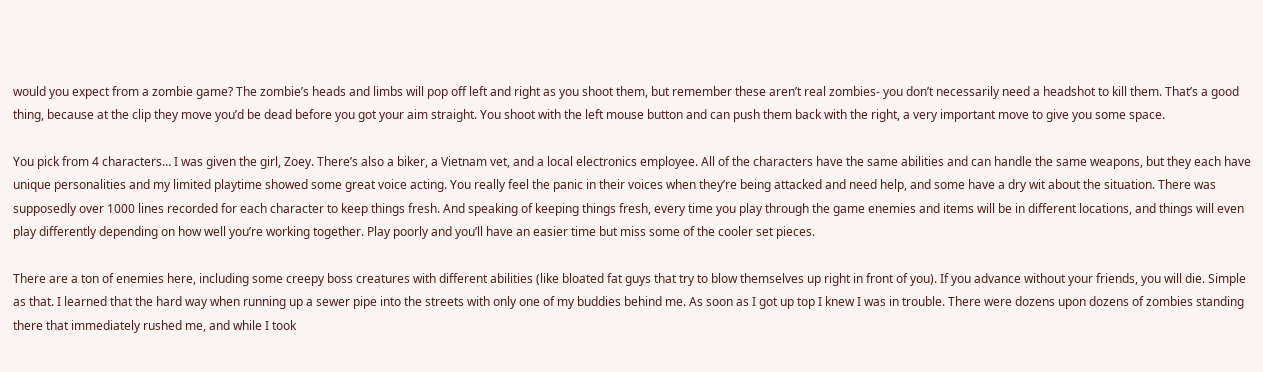would you expect from a zombie game? The zombie’s heads and limbs will pop off left and right as you shoot them, but remember these aren’t real zombies- you don’t necessarily need a headshot to kill them. That’s a good thing, because at the clip they move you’d be dead before you got your aim straight. You shoot with the left mouse button and can push them back with the right, a very important move to give you some space.

You pick from 4 characters… I was given the girl, Zoey. There’s also a biker, a Vietnam vet, and a local electronics employee. All of the characters have the same abilities and can handle the same weapons, but they each have unique personalities and my limited playtime showed some great voice acting. You really feel the panic in their voices when they’re being attacked and need help, and some have a dry wit about the situation. There was supposedly over 1000 lines recorded for each character to keep things fresh. And speaking of keeping things fresh, every time you play through the game enemies and items will be in different locations, and things will even play differently depending on how well you’re working together. Play poorly and you’ll have an easier time but miss some of the cooler set pieces.

There are a ton of enemies here, including some creepy boss creatures with different abilities (like bloated fat guys that try to blow themselves up right in front of you). If you advance without your friends, you will die. Simple as that. I learned that the hard way when running up a sewer pipe into the streets with only one of my buddies behind me. As soon as I got up top I knew I was in trouble. There were dozens upon dozens of zombies standing there that immediately rushed me, and while I took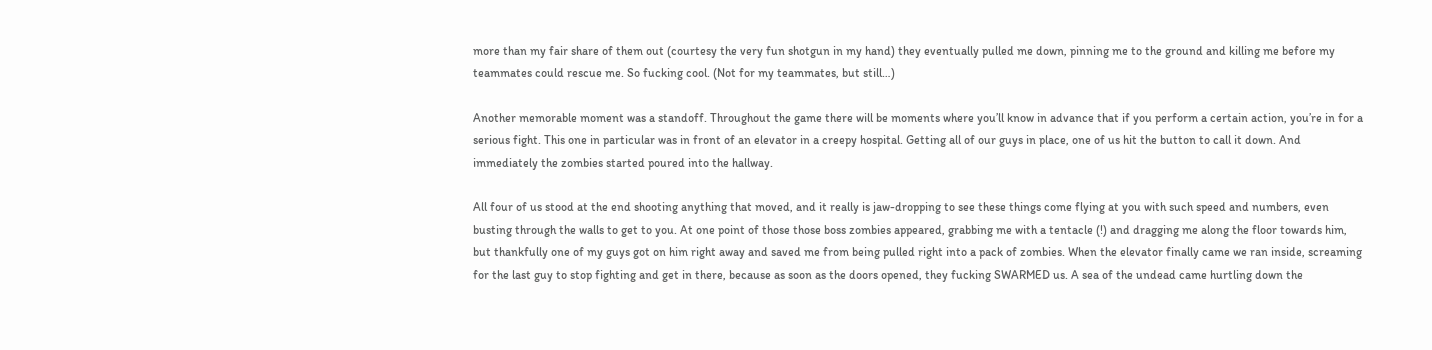more than my fair share of them out (courtesy the very fun shotgun in my hand) they eventually pulled me down, pinning me to the ground and killing me before my teammates could rescue me. So fucking cool. (Not for my teammates, but still…)

Another memorable moment was a standoff. Throughout the game there will be moments where you’ll know in advance that if you perform a certain action, you’re in for a serious fight. This one in particular was in front of an elevator in a creepy hospital. Getting all of our guys in place, one of us hit the button to call it down. And immediately the zombies started poured into the hallway.

All four of us stood at the end shooting anything that moved, and it really is jaw-dropping to see these things come flying at you with such speed and numbers, even busting through the walls to get to you. At one point of those those boss zombies appeared, grabbing me with a tentacle (!) and dragging me along the floor towards him, but thankfully one of my guys got on him right away and saved me from being pulled right into a pack of zombies. When the elevator finally came we ran inside, screaming for the last guy to stop fighting and get in there, because as soon as the doors opened, they fucking SWARMED us. A sea of the undead came hurtling down the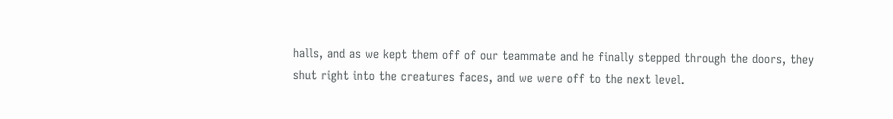halls, and as we kept them off of our teammate and he finally stepped through the doors, they shut right into the creatures faces, and we were off to the next level.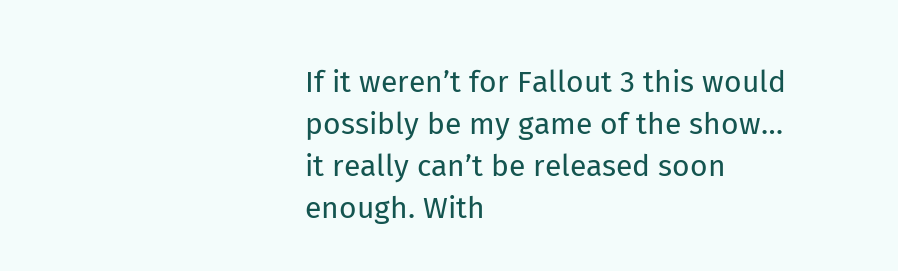If it weren’t for Fallout 3 this would possibly be my game of the show… it really can’t be released soon enough. With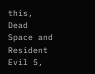this, Dead Space and Resident Evil 5,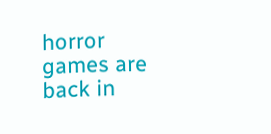horror games are back in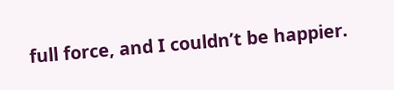full force, and I couldn’t be happier.